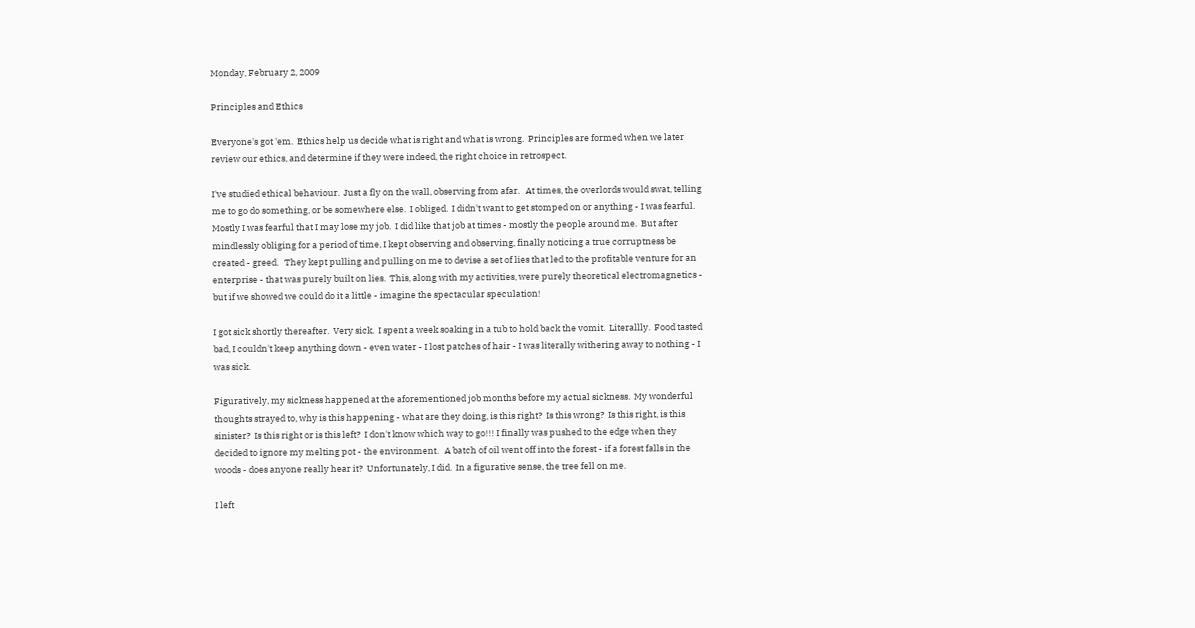Monday, February 2, 2009

Principles and Ethics

Everyone's got 'em.  Ethics help us decide what is right and what is wrong.  Principles are formed when we later review our ethics, and determine if they were indeed, the right choice in retrospect.

I've studied ethical behaviour.  Just a fly on the wall, observing from afar.   At times, the overlords would swat, telling me to go do something, or be somewhere else.  I obliged.  I didn't want to get stomped on or anything - I was fearful.  Mostly I was fearful that I may lose my job.  I did like that job at times - mostly the people around me.  But after mindlessly obliging for a period of time, I kept observing and observing, finally noticing a true corruptness be created - greed.   They kept pulling and pulling on me to devise a set of lies that led to the profitable venture for an enterprise - that was purely built on lies.  This, along with my activities, were purely theoretical electromagnetics - but if we showed we could do it a little - imagine the spectacular speculation!

I got sick shortly thereafter.  Very sick.  I spent a week soaking in a tub to hold back the vomit.  Literallly.  Food tasted bad, I couldn't keep anything down - even water - I lost patches of hair - I was literally withering away to nothing - I was sick.

Figuratively, my sickness happened at the aforementioned job months before my actual sickness.  My wonderful thoughts strayed to, why is this happening - what are they doing, is this right?  Is this wrong?  Is this right, is this sinister?  Is this right or is this left?  I don't know which way to go!!! I finally was pushed to the edge when they decided to ignore my melting pot - the environment.   A batch of oil went off into the forest - if a forest falls in the woods - does anyone really hear it?  Unfortunately, I did.  In a figurative sense, the tree fell on me.

I left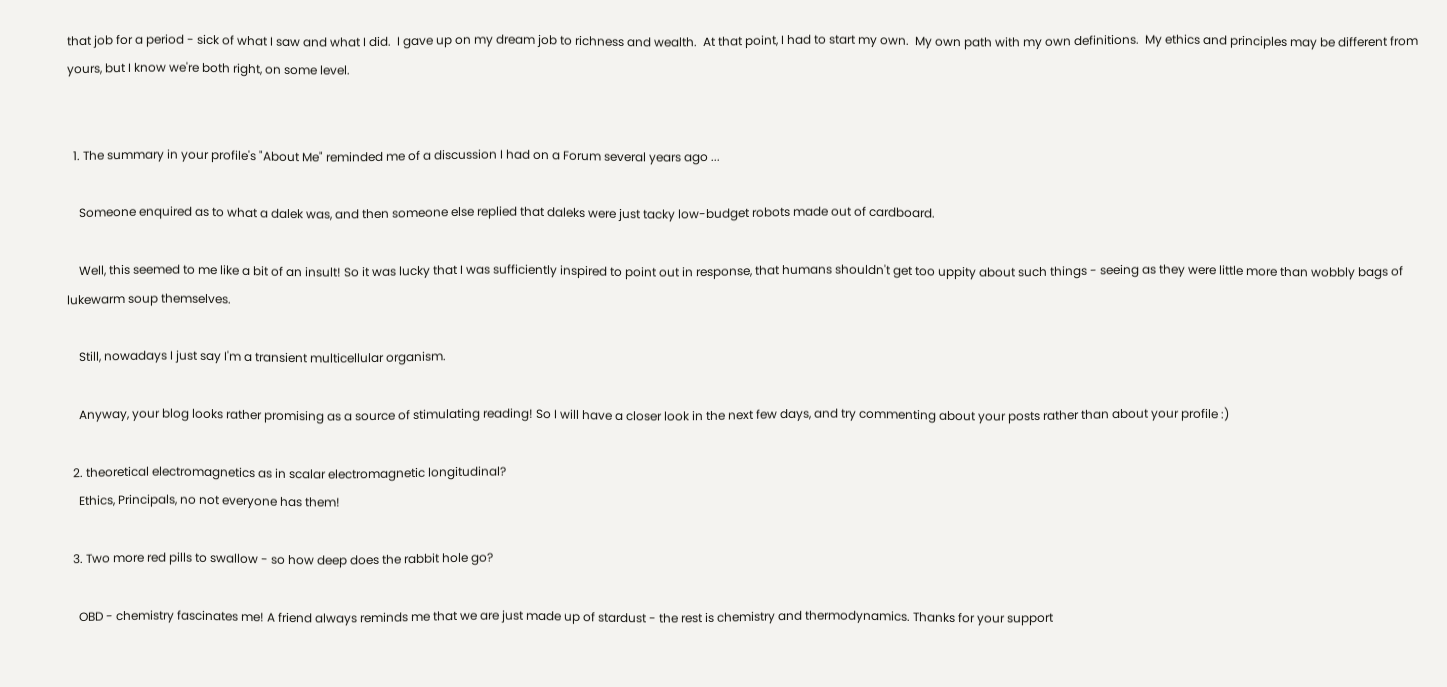that job for a period - sick of what I saw and what I did.  I gave up on my dream job to richness and wealth.  At that point, I had to start my own.  My own path with my own definitions.  My ethics and principles may be different from yours, but I know we're both right, on some level.


  1. The summary in your profile's "About Me" reminded me of a discussion I had on a Forum several years ago ...

    Someone enquired as to what a dalek was, and then someone else replied that daleks were just tacky low-budget robots made out of cardboard.

    Well, this seemed to me like a bit of an insult! So it was lucky that I was sufficiently inspired to point out in response, that humans shouldn't get too uppity about such things - seeing as they were little more than wobbly bags of lukewarm soup themselves.

    Still, nowadays I just say I'm a transient multicellular organism.

    Anyway, your blog looks rather promising as a source of stimulating reading! So I will have a closer look in the next few days, and try commenting about your posts rather than about your profile :)

  2. theoretical electromagnetics as in scalar electromagnetic longitudinal?
    Ethics, Principals, no not everyone has them!

  3. Two more red pills to swallow - so how deep does the rabbit hole go?

    OBD - chemistry fascinates me! A friend always reminds me that we are just made up of stardust - the rest is chemistry and thermodynamics. Thanks for your support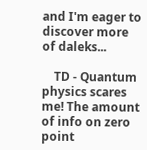and I'm eager to discover more of daleks...

    TD - Quantum physics scares me! The amount of info on zero point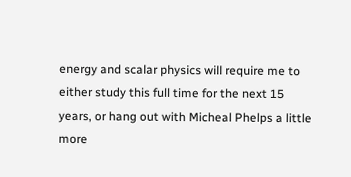energy and scalar physics will require me to either study this full time for the next 15 years, or hang out with Micheal Phelps a little more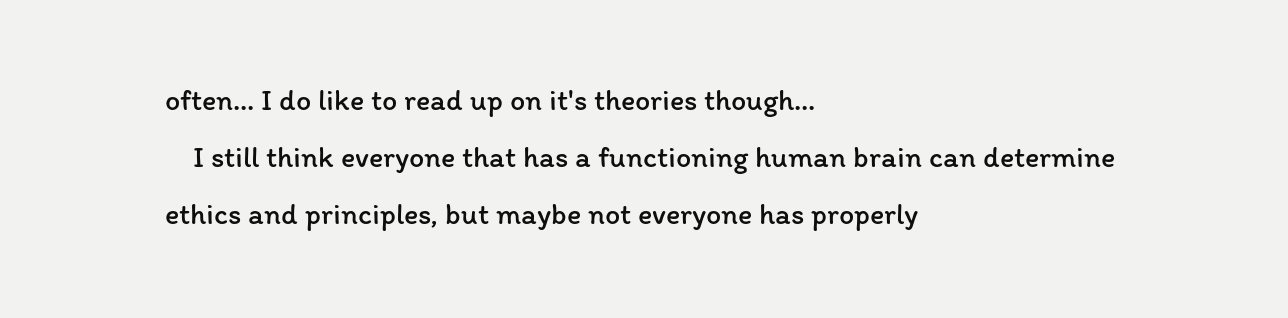often... I do like to read up on it's theories though...
    I still think everyone that has a functioning human brain can determine ethics and principles, but maybe not everyone has properly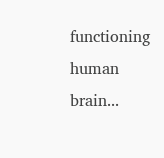functioning human brain...